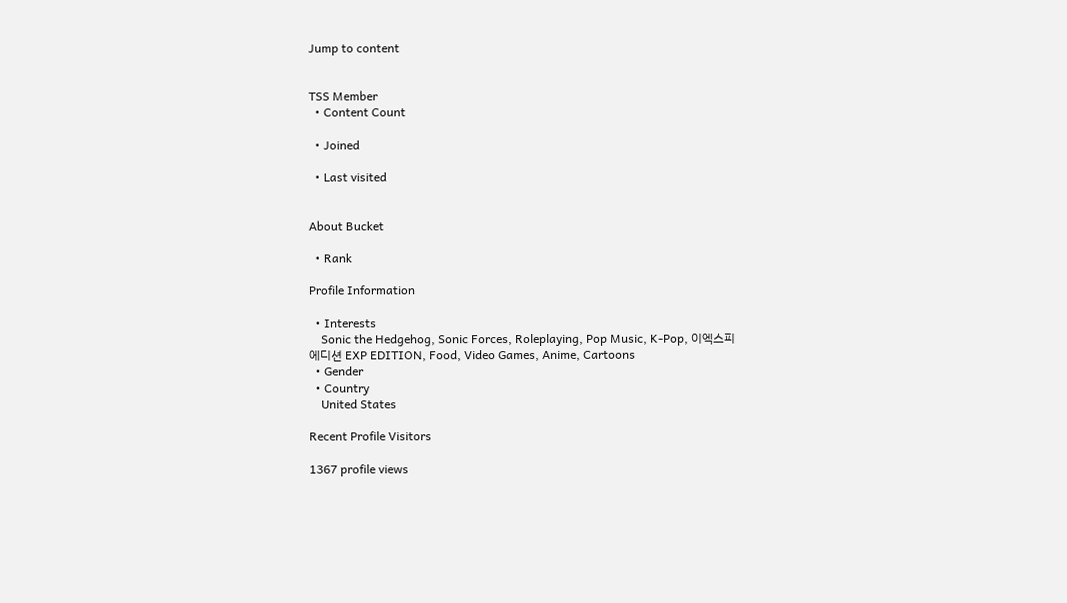Jump to content


TSS Member
  • Content Count

  • Joined

  • Last visited


About Bucket

  • Rank

Profile Information

  • Interests
    Sonic the Hedgehog, Sonic Forces, Roleplaying, Pop Music, K-Pop, 이엑스피 에디션 EXP EDITION, Food, Video Games, Anime, Cartoons
  • Gender
  • Country
    United States

Recent Profile Visitors

1367 profile views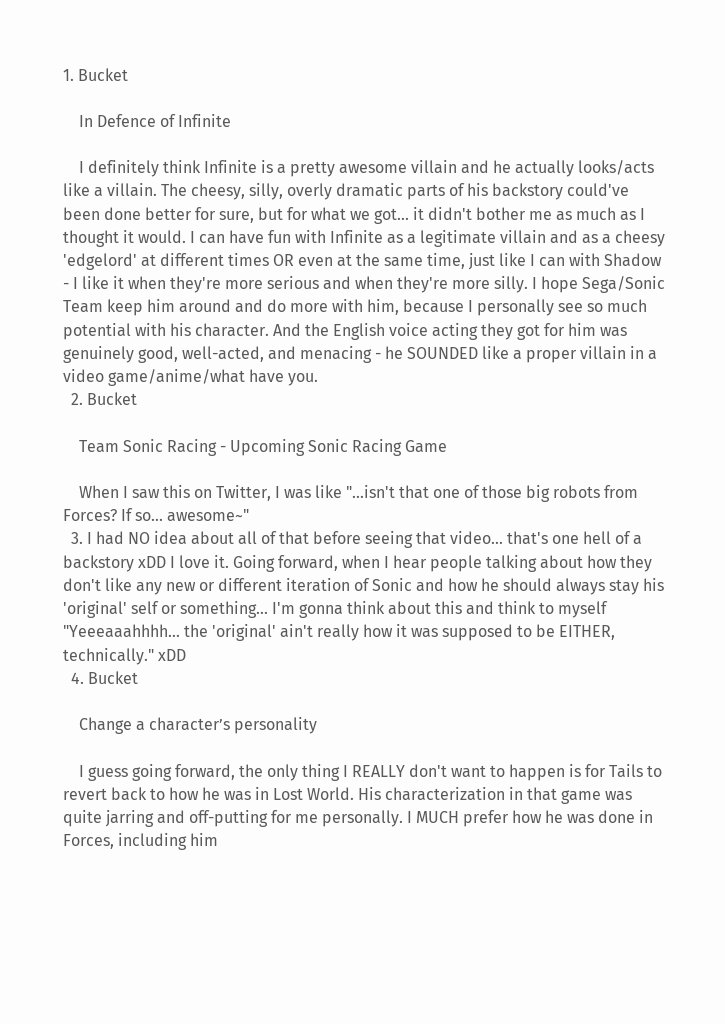1. Bucket

    In Defence of Infinite

    I definitely think Infinite is a pretty awesome villain and he actually looks/acts like a villain. The cheesy, silly, overly dramatic parts of his backstory could've been done better for sure, but for what we got... it didn't bother me as much as I thought it would. I can have fun with Infinite as a legitimate villain and as a cheesy 'edgelord' at different times OR even at the same time, just like I can with Shadow - I like it when they're more serious and when they're more silly. I hope Sega/Sonic Team keep him around and do more with him, because I personally see so much potential with his character. And the English voice acting they got for him was genuinely good, well-acted, and menacing - he SOUNDED like a proper villain in a video game/anime/what have you.
  2. Bucket

    Team Sonic Racing - Upcoming Sonic Racing Game

    When I saw this on Twitter, I was like "...isn't that one of those big robots from Forces? If so... awesome~"
  3. I had NO idea about all of that before seeing that video... that's one hell of a backstory xDD I love it. Going forward, when I hear people talking about how they don't like any new or different iteration of Sonic and how he should always stay his 'original' self or something... I'm gonna think about this and think to myself "Yeeeaaahhhh... the 'original' ain't really how it was supposed to be EITHER, technically." xDD
  4. Bucket

    Change a character’s personality

    I guess going forward, the only thing I REALLY don't want to happen is for Tails to revert back to how he was in Lost World. His characterization in that game was quite jarring and off-putting for me personally. I MUCH prefer how he was done in Forces, including him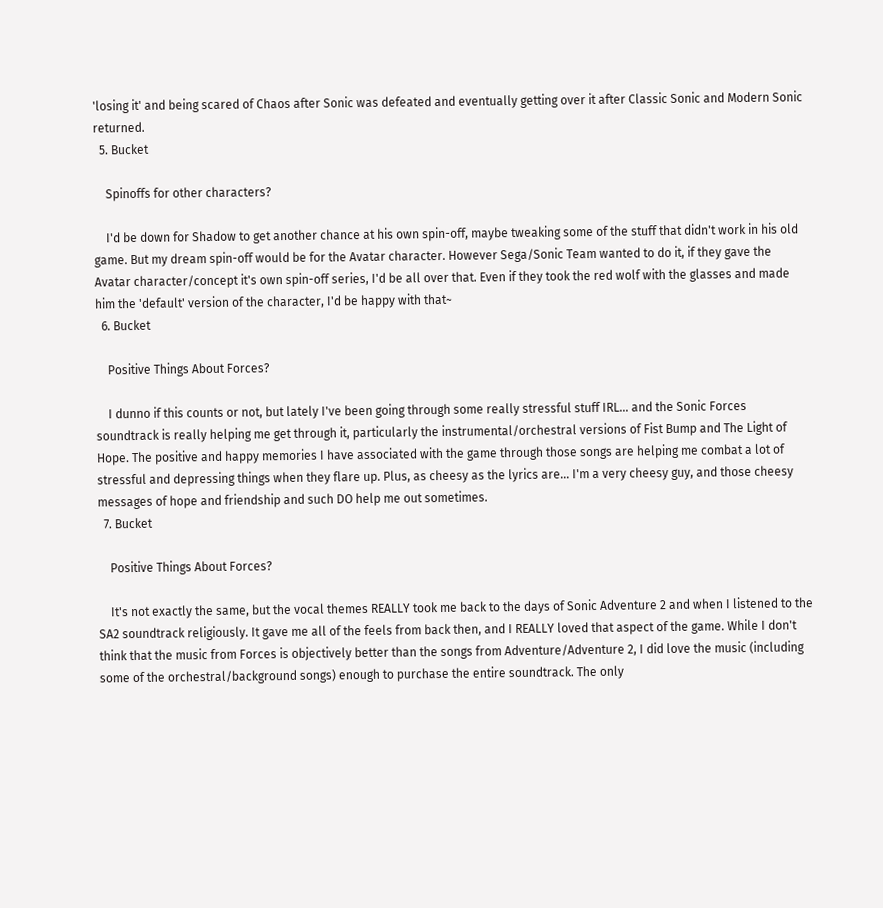'losing it' and being scared of Chaos after Sonic was defeated and eventually getting over it after Classic Sonic and Modern Sonic returned.
  5. Bucket

    Spinoffs for other characters?

    I'd be down for Shadow to get another chance at his own spin-off, maybe tweaking some of the stuff that didn't work in his old game. But my dream spin-off would be for the Avatar character. However Sega/Sonic Team wanted to do it, if they gave the Avatar character/concept it's own spin-off series, I'd be all over that. Even if they took the red wolf with the glasses and made him the 'default' version of the character, I'd be happy with that~
  6. Bucket

    Positive Things About Forces?

    I dunno if this counts or not, but lately I've been going through some really stressful stuff IRL... and the Sonic Forces soundtrack is really helping me get through it, particularly the instrumental/orchestral versions of Fist Bump and The Light of Hope. The positive and happy memories I have associated with the game through those songs are helping me combat a lot of stressful and depressing things when they flare up. Plus, as cheesy as the lyrics are... I'm a very cheesy guy, and those cheesy messages of hope and friendship and such DO help me out sometimes.
  7. Bucket

    Positive Things About Forces?

    It's not exactly the same, but the vocal themes REALLY took me back to the days of Sonic Adventure 2 and when I listened to the SA2 soundtrack religiously. It gave me all of the feels from back then, and I REALLY loved that aspect of the game. While I don't think that the music from Forces is objectively better than the songs from Adventure/Adventure 2, I did love the music (including some of the orchestral/background songs) enough to purchase the entire soundtrack. The only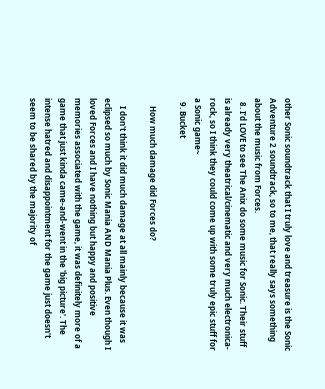other Sonic soundtrack that I truly love and treasure is the Sonic Adventure 2 soundtrack, so to me, that really says something about the music from Forces.
  8. I’d LOVE to see The Anix do some music for Sonic. Their stuff is already very theatrical/cinematic and very much electronica-rock, so I think they could come up with some truly epic stuff for a Sonic game~
  9. Bucket

    How much damage did Forces do?

    I don't think it did much damage at all mainly because it was eclipsed so much by Sonic Mania AND Mania Plus. Even though I loved Forces and I have nothing but happy and positive memories associated with the game, it was definitely more of a game that just kinda came-and-went in the 'big picture'. The intense hatred and disappointment for the game just doesn't seem to be shared by the majority of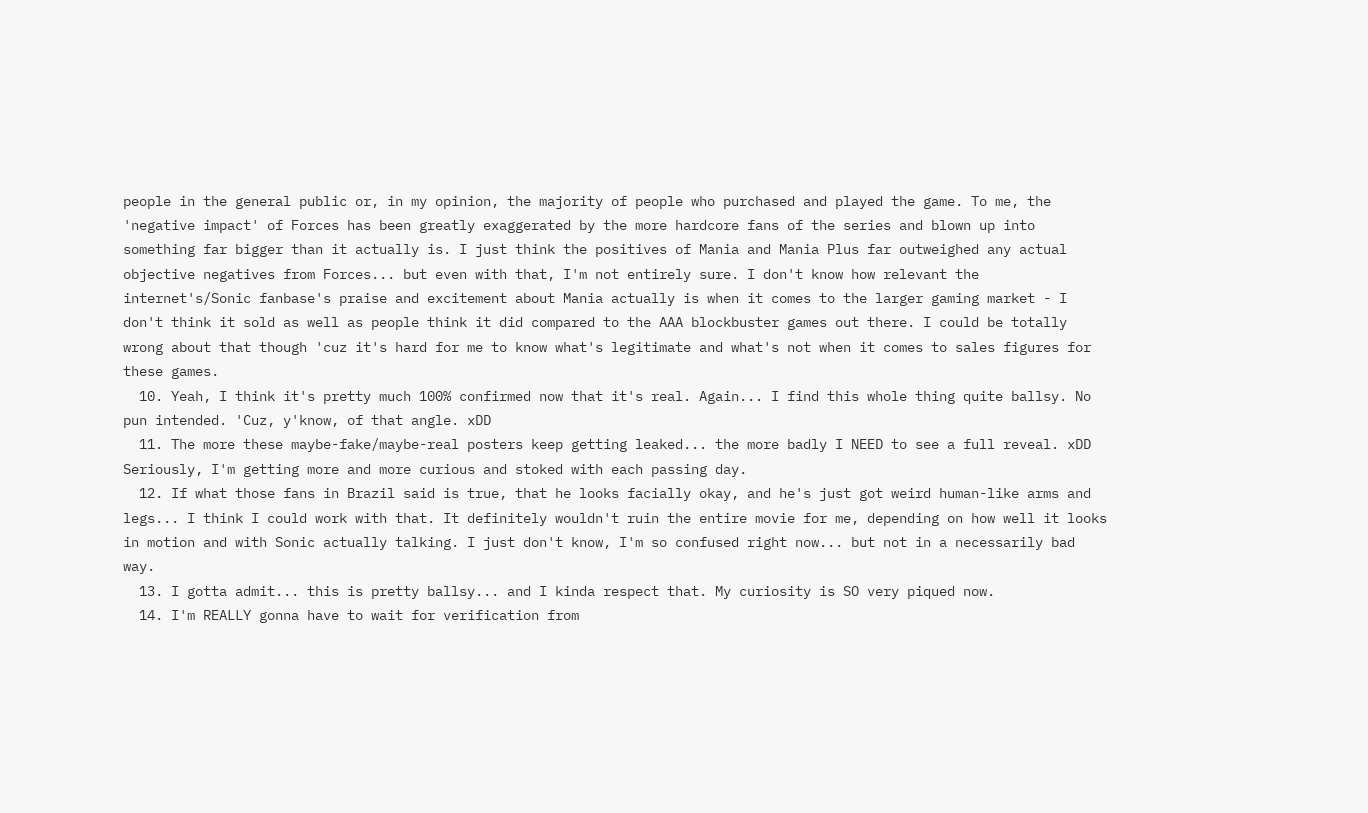people in the general public or, in my opinion, the majority of people who purchased and played the game. To me, the 'negative impact' of Forces has been greatly exaggerated by the more hardcore fans of the series and blown up into something far bigger than it actually is. I just think the positives of Mania and Mania Plus far outweighed any actual objective negatives from Forces... but even with that, I'm not entirely sure. I don't know how relevant the internet's/Sonic fanbase's praise and excitement about Mania actually is when it comes to the larger gaming market - I don't think it sold as well as people think it did compared to the AAA blockbuster games out there. I could be totally wrong about that though 'cuz it's hard for me to know what's legitimate and what's not when it comes to sales figures for these games.
  10. Yeah, I think it's pretty much 100% confirmed now that it's real. Again... I find this whole thing quite ballsy. No pun intended. 'Cuz, y'know, of that angle. xDD
  11. The more these maybe-fake/maybe-real posters keep getting leaked... the more badly I NEED to see a full reveal. xDD Seriously, I'm getting more and more curious and stoked with each passing day.
  12. If what those fans in Brazil said is true, that he looks facially okay, and he's just got weird human-like arms and legs... I think I could work with that. It definitely wouldn't ruin the entire movie for me, depending on how well it looks in motion and with Sonic actually talking. I just don't know, I'm so confused right now... but not in a necessarily bad way.
  13. I gotta admit... this is pretty ballsy... and I kinda respect that. My curiosity is SO very piqued now.
  14. I'm REALLY gonna have to wait for verification from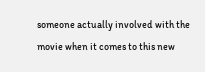someone actually involved with the movie when it comes to this new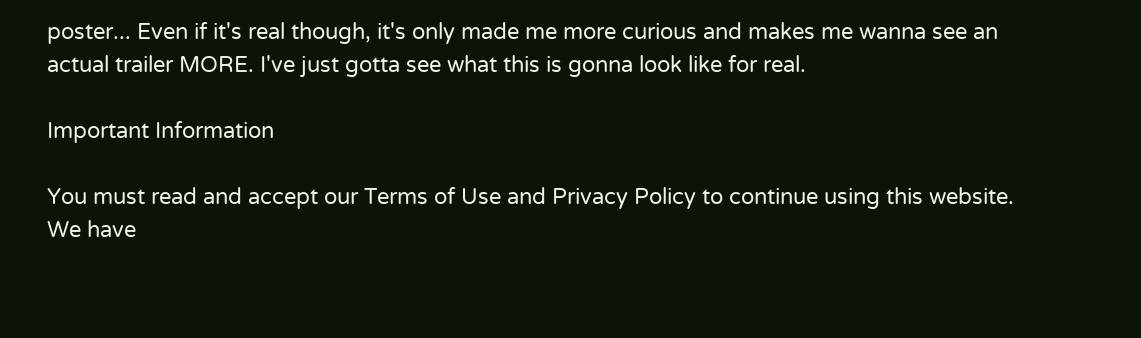poster... Even if it's real though, it's only made me more curious and makes me wanna see an actual trailer MORE. I've just gotta see what this is gonna look like for real.

Important Information

You must read and accept our Terms of Use and Privacy Policy to continue using this website. We have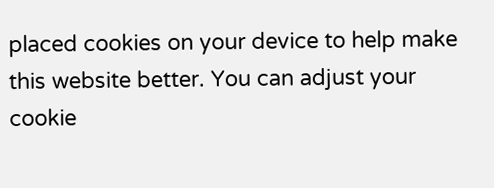placed cookies on your device to help make this website better. You can adjust your cookie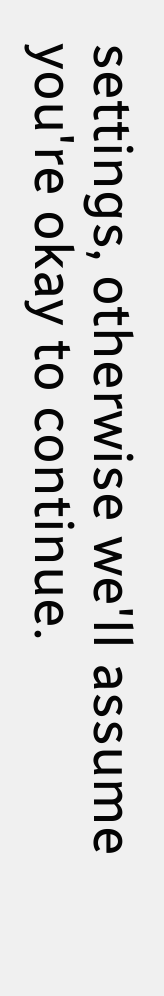settings, otherwise we'll assume you're okay to continue.